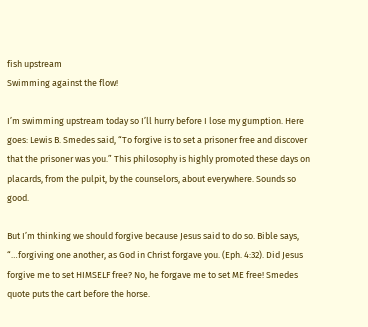fish upstream
Swimming against the flow!

I’m swimming upstream today so I’ll hurry before I lose my gumption. Here goes: Lewis B. Smedes said, “To forgive is to set a prisoner free and discover that the prisoner was you.” This philosophy is highly promoted these days on placards, from the pulpit, by the counselors, about everywhere. Sounds so good.

But I’m thinking we should forgive because Jesus said to do so. Bible says, “…forgiving one another, as God in Christ forgave you. (Eph. 4:32). Did Jesus forgive me to set HIMSELF free? No, he forgave me to set ME free! Smedes quote puts the cart before the horse.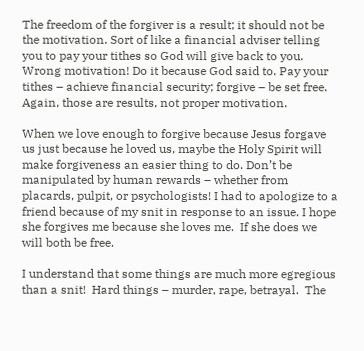The freedom of the forgiver is a result; it should not be the motivation. Sort of like a financial adviser telling you to pay your tithes so God will give back to you. Wrong motivation! Do it because God said to. Pay your tithes – achieve financial security; forgive – be set free. Again, those are results, not proper motivation.

When we love enough to forgive because Jesus forgave us just because he loved us, maybe the Holy Spirit will make forgiveness an easier thing to do. Don’t be manipulated by human rewards – whether from placards, pulpit, or psychologists! I had to apologize to a friend because of my snit in response to an issue. I hope she forgives me because she loves me.  If she does we will both be free.

I understand that some things are much more egregious than a snit!  Hard things – murder, rape, betrayal.  The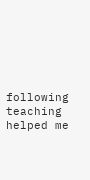following teaching helped me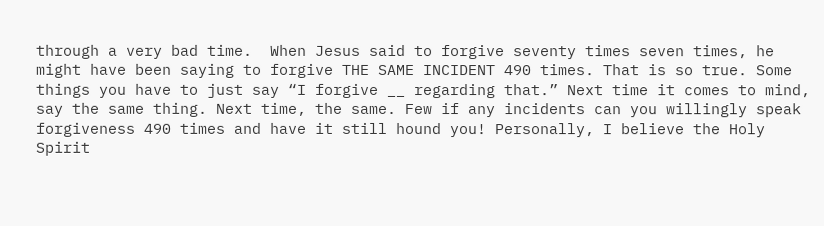through a very bad time.  When Jesus said to forgive seventy times seven times, he might have been saying to forgive THE SAME INCIDENT 490 times. That is so true. Some things you have to just say “I forgive __ regarding that.” Next time it comes to mind, say the same thing. Next time, the same. Few if any incidents can you willingly speak forgiveness 490 times and have it still hound you! Personally, I believe the Holy Spirit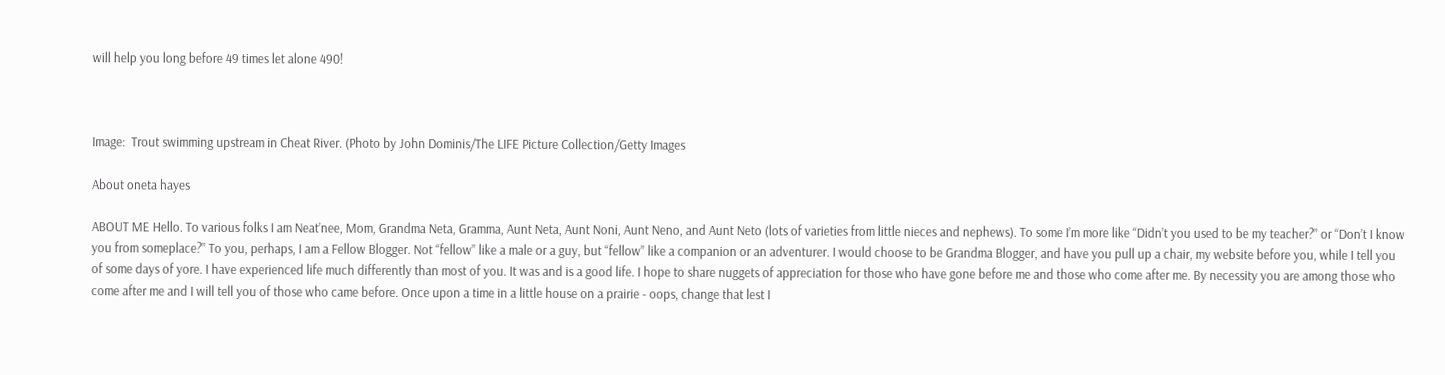will help you long before 49 times let alone 490!



Image:  Trout swimming upstream in Cheat River. (Photo by John Dominis/The LIFE Picture Collection/Getty Images

About oneta hayes

ABOUT ME Hello. To various folks I am Neat’nee, Mom, Grandma Neta, Gramma, Aunt Neta, Aunt Noni, Aunt Neno, and Aunt Neto (lots of varieties from little nieces and nephews). To some I’m more like “Didn’t you used to be my teacher?” or “Don’t I know you from someplace?” To you, perhaps, I am a Fellow Blogger. Not “fellow” like a male or a guy, but “fellow” like a companion or an adventurer. I would choose to be Grandma Blogger, and have you pull up a chair, my website before you, while I tell you of some days of yore. I have experienced life much differently than most of you. It was and is a good life. I hope to share nuggets of appreciation for those who have gone before me and those who come after me. By necessity you are among those who come after me and I will tell you of those who came before. Once upon a time in a little house on a prairie - oops, change that lest I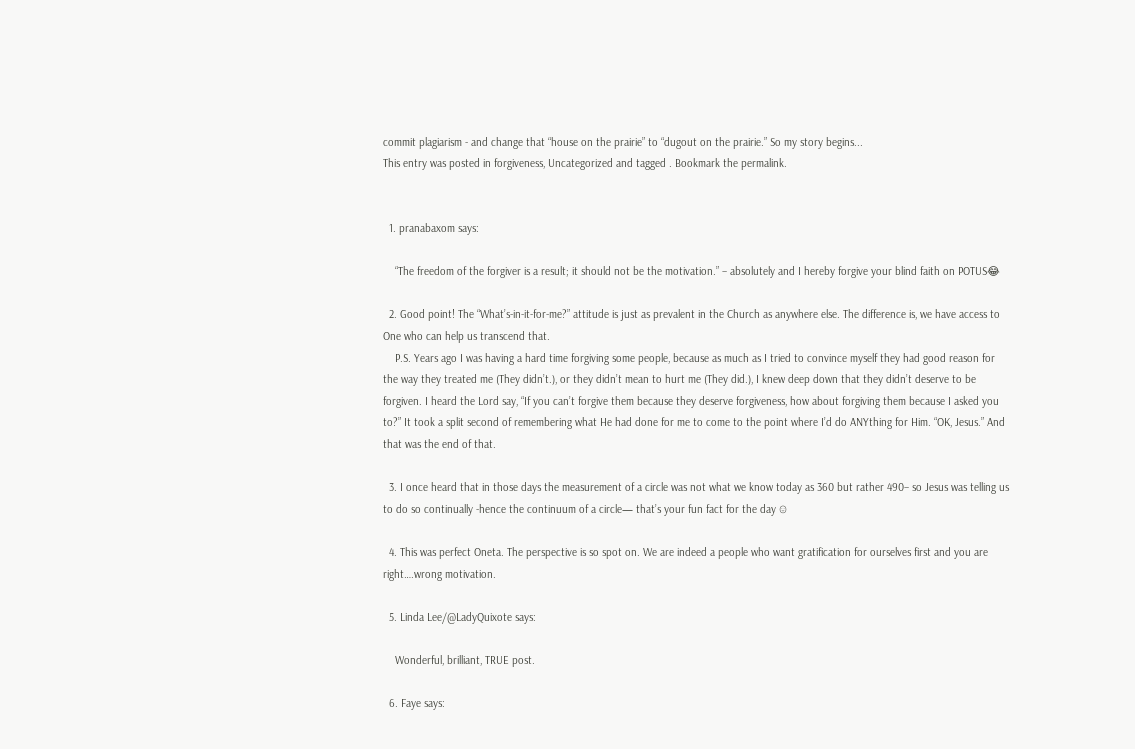commit plagiarism - and change that “house on the prairie” to “dugout on the prairie.” So my story begins...
This entry was posted in forgiveness, Uncategorized and tagged . Bookmark the permalink.


  1. pranabaxom says:

    “The freedom of the forgiver is a result; it should not be the motivation.” – absolutely and I hereby forgive your blind faith on POTUS😂

  2. Good point! The “What’s-in-it-for-me?” attitude is just as prevalent in the Church as anywhere else. The difference is, we have access to One who can help us transcend that.
    P.S. Years ago I was having a hard time forgiving some people, because as much as I tried to convince myself they had good reason for the way they treated me (They didn’t.), or they didn’t mean to hurt me (They did.), I knew deep down that they didn’t deserve to be forgiven. I heard the Lord say, “If you can’t forgive them because they deserve forgiveness, how about forgiving them because I asked you to?” It took a split second of remembering what He had done for me to come to the point where I’d do ANYthing for Him. “OK, Jesus.” And that was the end of that.

  3. I once heard that in those days the measurement of a circle was not what we know today as 360 but rather 490– so Jesus was telling us to do so continually -hence the continuum of a circle— that’s your fun fact for the day ☺

  4. This was perfect Oneta. The perspective is so spot on. We are indeed a people who want gratification for ourselves first and you are right….wrong motivation.

  5. Linda Lee/@LadyQuixote says:

    Wonderful, brilliant, TRUE post.

  6. Faye says: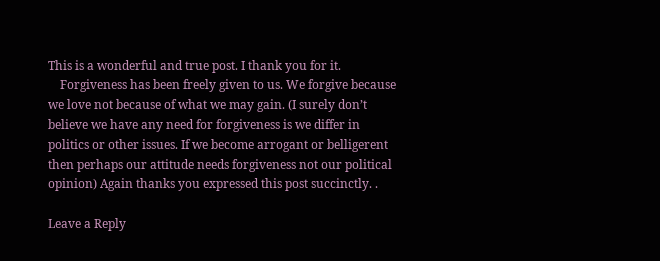This is a wonderful and true post. I thank you for it.
    Forgiveness has been freely given to us. We forgive because we love not because of what we may gain. (I surely don’t believe we have any need for forgiveness is we differ in politics or other issues. If we become arrogant or belligerent then perhaps our attitude needs forgiveness not our political opinion) Again thanks you expressed this post succinctly. .

Leave a Reply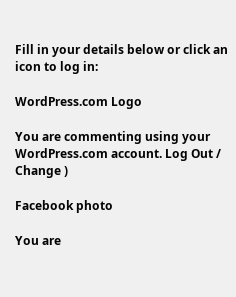Fill in your details below or click an icon to log in:

WordPress.com Logo

You are commenting using your WordPress.com account. Log Out /  Change )

Facebook photo

You are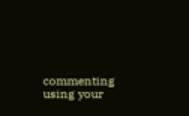commenting using your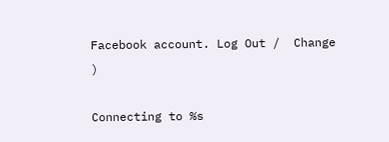Facebook account. Log Out /  Change )

Connecting to %s